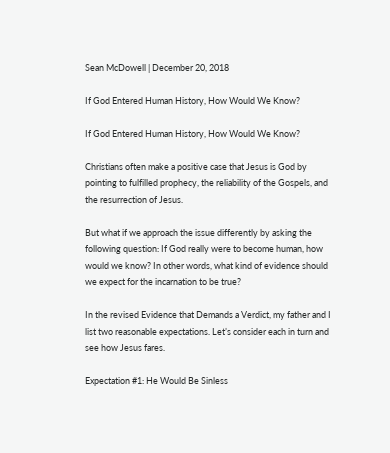Sean McDowell | December 20, 2018

If God Entered Human History, How Would We Know?

If God Entered Human History, How Would We Know?

Christians often make a positive case that Jesus is God by pointing to fulfilled prophecy, the reliability of the Gospels, and the resurrection of Jesus.

But what if we approach the issue differently by asking the following question: If God really were to become human, how would we know? In other words, what kind of evidence should we expect for the incarnation to be true?

In the revised Evidence that Demands a Verdict, my father and I list two reasonable expectations. Let’s consider each in turn and see how Jesus fares.

Expectation #1: He Would Be Sinless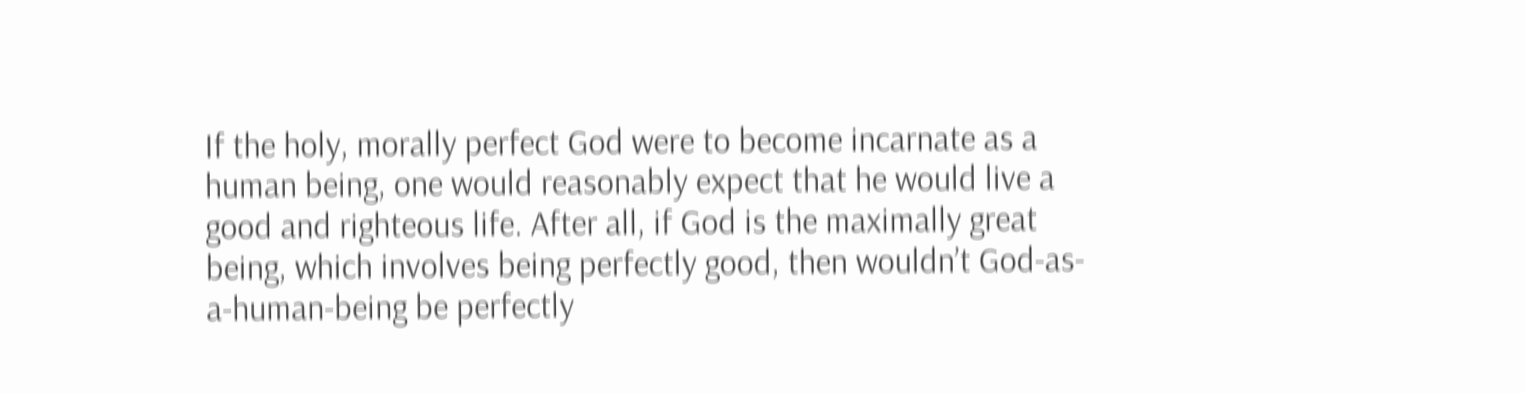If the holy, morally perfect God were to become incarnate as a human being, one would reasonably expect that he would live a good and righteous life. After all, if God is the maximally great being, which involves being perfectly good, then wouldn’t God-as-a-human-being be perfectly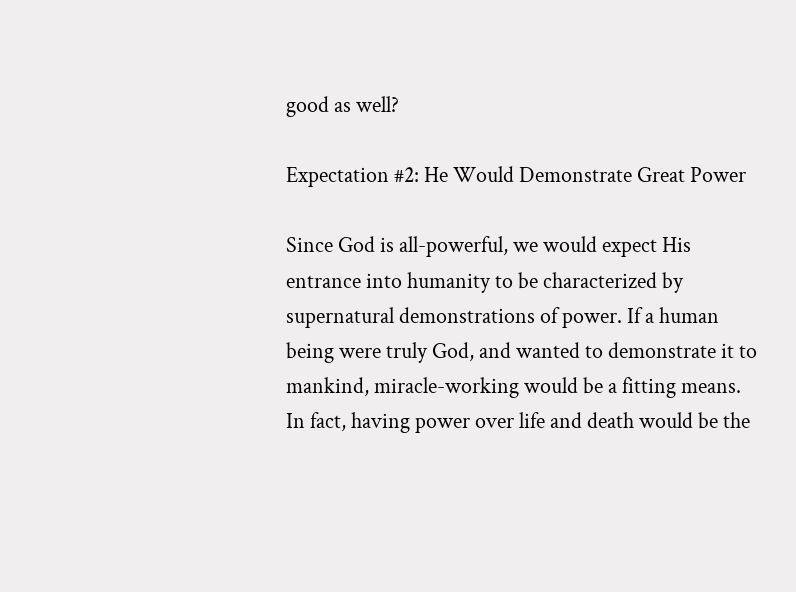good as well?

Expectation #2: He Would Demonstrate Great Power

Since God is all-powerful, we would expect His entrance into humanity to be characterized by supernatural demonstrations of power. If a human being were truly God, and wanted to demonstrate it to mankind, miracle-working would be a fitting means. In fact, having power over life and death would be the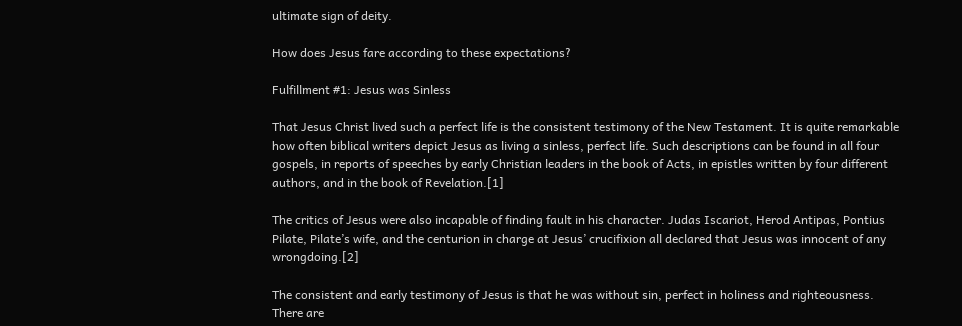ultimate sign of deity.

How does Jesus fare according to these expectations?

Fulfillment #1: Jesus was Sinless

That Jesus Christ lived such a perfect life is the consistent testimony of the New Testament. It is quite remarkable how often biblical writers depict Jesus as living a sinless, perfect life. Such descriptions can be found in all four gospels, in reports of speeches by early Christian leaders in the book of Acts, in epistles written by four different authors, and in the book of Revelation.[1]

The critics of Jesus were also incapable of finding fault in his character. Judas Iscariot, Herod Antipas, Pontius Pilate, Pilate’s wife, and the centurion in charge at Jesus’ crucifixion all declared that Jesus was innocent of any wrongdoing.[2]

The consistent and early testimony of Jesus is that he was without sin, perfect in holiness and righteousness. There are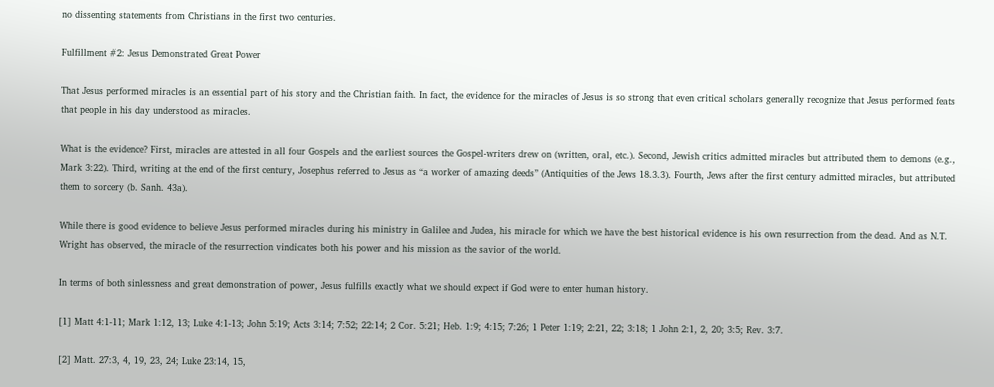no dissenting statements from Christians in the first two centuries.

Fulfillment #2: Jesus Demonstrated Great Power

That Jesus performed miracles is an essential part of his story and the Christian faith. In fact, the evidence for the miracles of Jesus is so strong that even critical scholars generally recognize that Jesus performed feats that people in his day understood as miracles.

What is the evidence? First, miracles are attested in all four Gospels and the earliest sources the Gospel-writers drew on (written, oral, etc.). Second, Jewish critics admitted miracles but attributed them to demons (e.g., Mark 3:22). Third, writing at the end of the first century, Josephus referred to Jesus as “a worker of amazing deeds” (Antiquities of the Jews 18.3.3). Fourth, Jews after the first century admitted miracles, but attributed them to sorcery (b. Sanh. 43a).

While there is good evidence to believe Jesus performed miracles during his ministry in Galilee and Judea, his miracle for which we have the best historical evidence is his own resurrection from the dead. And as N.T. Wright has observed, the miracle of the resurrection vindicates both his power and his mission as the savior of the world.

In terms of both sinlessness and great demonstration of power, Jesus fulfills exactly what we should expect if God were to enter human history.

[1] Matt 4:1-11; Mark 1:12, 13; Luke 4:1-13; John 5:19; Acts 3:14; 7:52; 22:14; 2 Cor. 5:21; Heb. 1:9; 4:15; 7:26; 1 Peter 1:19; 2:21, 22; 3:18; 1 John 2:1, 2, 20; 3:5; Rev. 3:7.

[2] Matt. 27:3, 4, 19, 23, 24; Luke 23:14, 15,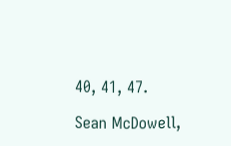40, 41, 47.

Sean McDowell,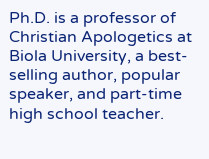Ph.D. is a professor of Christian Apologetics at Biola University, a best-selling author, popular speaker, and part-time high school teacher.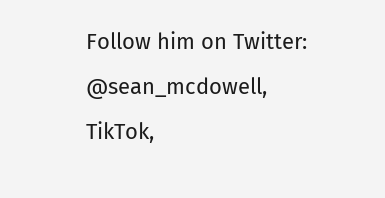Follow him on Twitter: @sean_mcdowell, TikTok,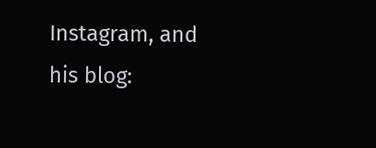Instagram, and his blog: